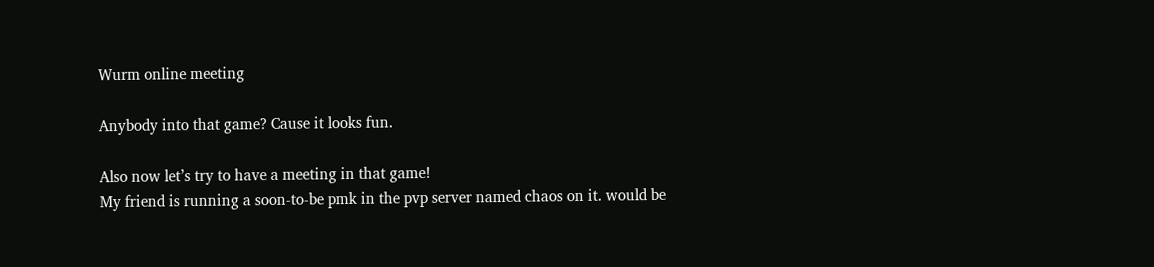Wurm online meeting

Anybody into that game? Cause it looks fun.

Also now let’s try to have a meeting in that game!
My friend is running a soon-to-be pmk in the pvp server named chaos on it. would be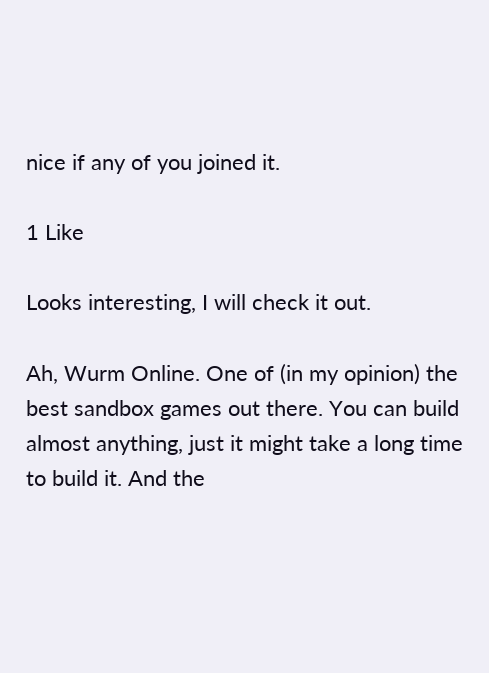nice if any of you joined it.

1 Like

Looks interesting, I will check it out.

Ah, Wurm Online. One of (in my opinion) the best sandbox games out there. You can build almost anything, just it might take a long time to build it. And the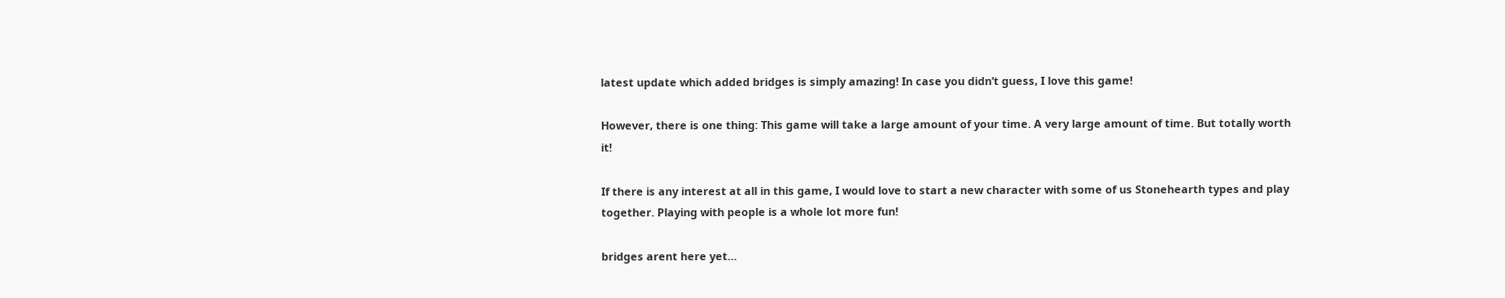latest update which added bridges is simply amazing! In case you didn’t guess, I love this game!

However, there is one thing: This game will take a large amount of your time. A very large amount of time. But totally worth it!

If there is any interest at all in this game, I would love to start a new character with some of us Stonehearth types and play together. Playing with people is a whole lot more fun!

bridges arent here yet…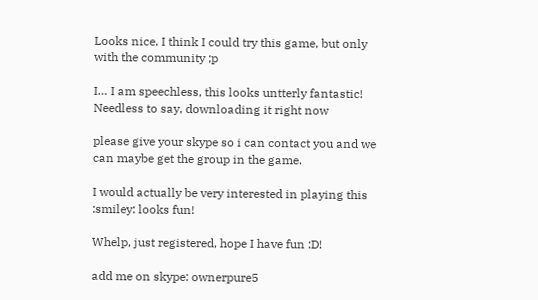Looks nice. I think I could try this game, but only with the community ;p

I… I am speechless, this looks untterly fantastic! Needless to say, downloading it right now

please give your skype so i can contact you and we can maybe get the group in the game.

I would actually be very interested in playing this :smiley: looks fun!

Whelp, just registered, hope I have fun :D!

add me on skype: ownerpure5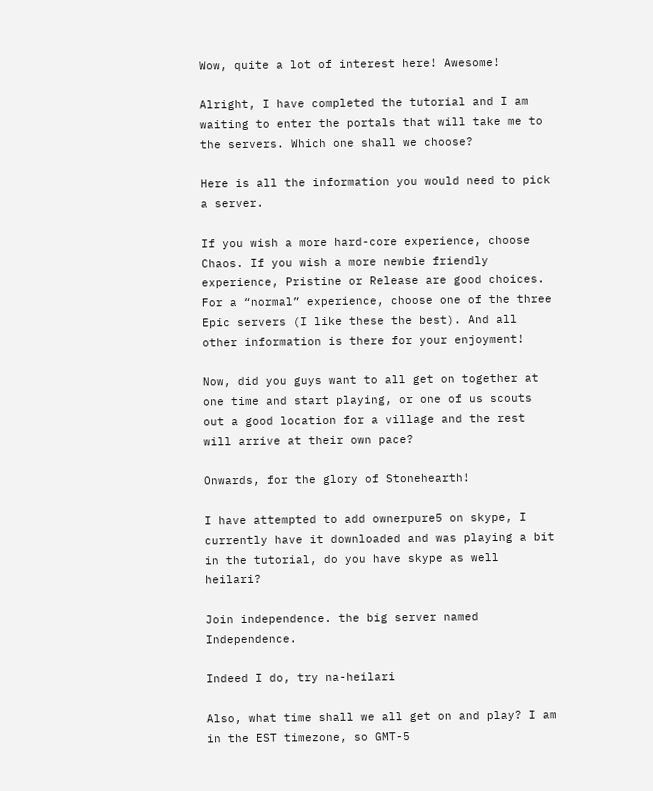Wow, quite a lot of interest here! Awesome!

Alright, I have completed the tutorial and I am waiting to enter the portals that will take me to the servers. Which one shall we choose?

Here is all the information you would need to pick a server.

If you wish a more hard-core experience, choose Chaos. If you wish a more newbie friendly experience, Pristine or Release are good choices. For a “normal” experience, choose one of the three Epic servers (I like these the best). And all other information is there for your enjoyment!

Now, did you guys want to all get on together at one time and start playing, or one of us scouts out a good location for a village and the rest will arrive at their own pace?

Onwards, for the glory of Stonehearth!

I have attempted to add ownerpure5 on skype, I currently have it downloaded and was playing a bit in the tutorial, do you have skype as well heilari?

Join independence. the big server named Independence.

Indeed I do, try na-heilari

Also, what time shall we all get on and play? I am in the EST timezone, so GMT-5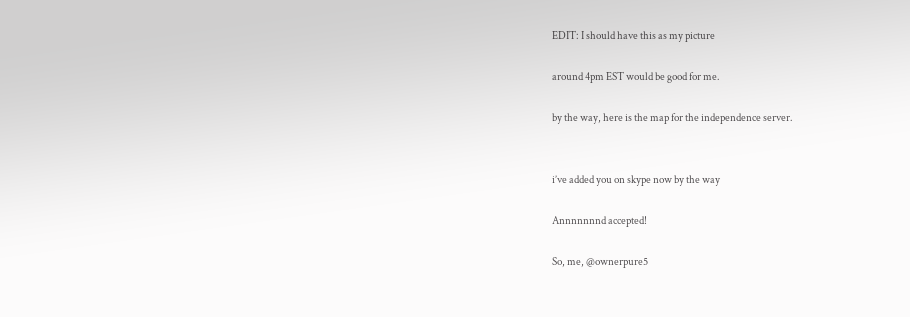EDIT: I should have this as my picture

around 4pm EST would be good for me.

by the way, here is the map for the independence server.


i’ve added you on skype now by the way

Annnnnnnd accepted!

So, me, @ownerpure5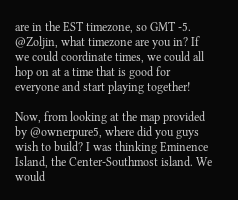are in the EST timezone, so GMT -5.
@Zoljin, what timezone are you in? If we could coordinate times, we could all hop on at a time that is good for everyone and start playing together!

Now, from looking at the map provided by @ownerpure5, where did you guys wish to build? I was thinking Eminence Island, the Center-Southmost island. We would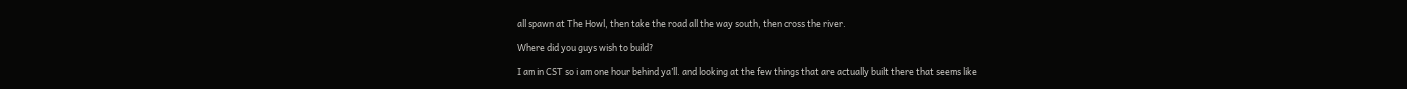all spawn at The Howl, then take the road all the way south, then cross the river.

Where did you guys wish to build?

I am in CST so i am one hour behind ya’ll. and looking at the few things that are actually built there that seems like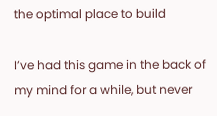the optimal place to build

I’ve had this game in the back of my mind for a while, but never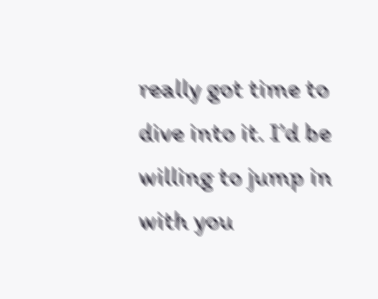really got time to dive into it. I’d be willing to jump in with you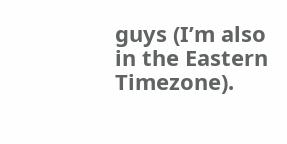guys (I’m also in the Eastern Timezone).